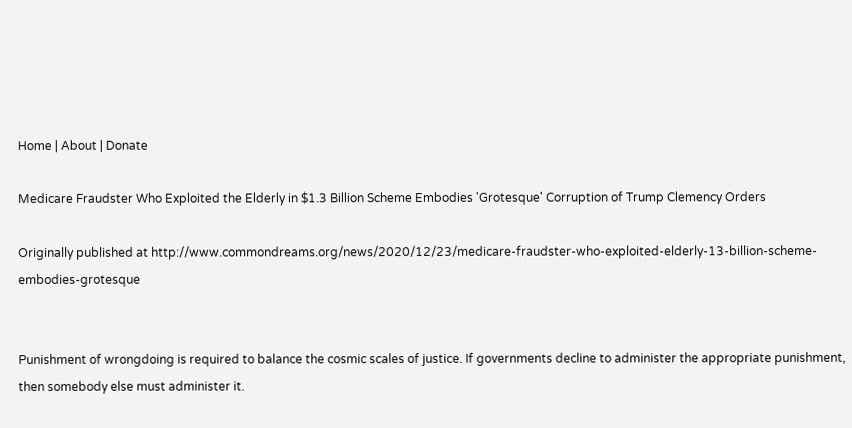Home | About | Donate

Medicare Fraudster Who Exploited the Elderly in $1.3 Billion Scheme Embodies 'Grotesque' Corruption of Trump Clemency Orders

Originally published at http://www.commondreams.org/news/2020/12/23/medicare-fraudster-who-exploited-elderly-13-billion-scheme-embodies-grotesque


Punishment of wrongdoing is required to balance the cosmic scales of justice. If governments decline to administer the appropriate punishment, then somebody else must administer it.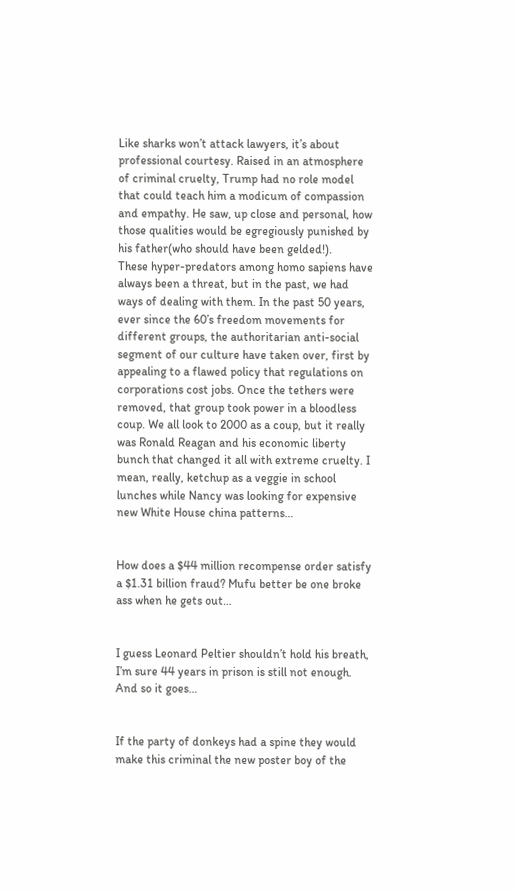Like sharks won’t attack lawyers, it’s about professional courtesy. Raised in an atmosphere of criminal cruelty, Trump had no role model that could teach him a modicum of compassion and empathy. He saw, up close and personal, how those qualities would be egregiously punished by his father(who should have been gelded!).
These hyper-predators among homo sapiens have always been a threat, but in the past, we had ways of dealing with them. In the past 50 years, ever since the 60’s freedom movements for different groups, the authoritarian anti-social segment of our culture have taken over, first by appealing to a flawed policy that regulations on corporations cost jobs. Once the tethers were removed, that group took power in a bloodless coup. We all look to 2000 as a coup, but it really was Ronald Reagan and his economic liberty bunch that changed it all with extreme cruelty. I mean, really, ketchup as a veggie in school lunches while Nancy was looking for expensive new White House china patterns…


How does a $44 million recompense order satisfy a $1.31 billion fraud? Mufu better be one broke ass when he gets out…


I guess Leonard Peltier shouldn’t hold his breath, I’m sure 44 years in prison is still not enough. And so it goes…


If the party of donkeys had a spine they would make this criminal the new poster boy of the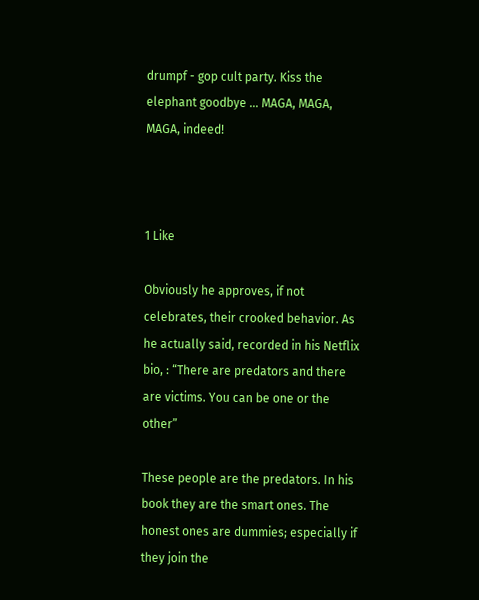drumpf - gop cult party. Kiss the elephant goodbye … MAGA, MAGA, MAGA, indeed!



1 Like

Obviously he approves, if not celebrates, their crooked behavior. As he actually said, recorded in his Netflix bio, : “There are predators and there are victims. You can be one or the other”

These people are the predators. In his book they are the smart ones. The honest ones are dummies; especially if they join the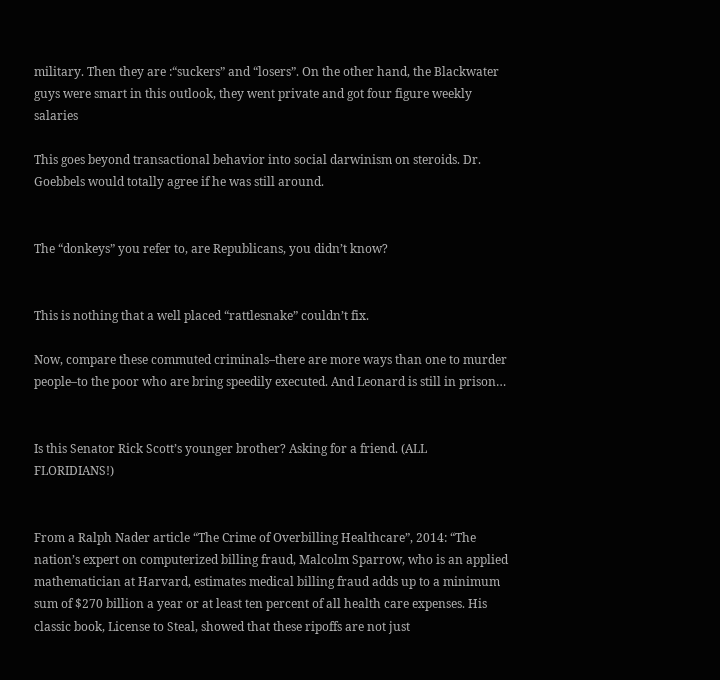military. Then they are :“suckers” and “losers”. On the other hand, the Blackwater guys were smart in this outlook, they went private and got four figure weekly salaries

This goes beyond transactional behavior into social darwinism on steroids. Dr. Goebbels would totally agree if he was still around.


The “donkeys” you refer to, are Republicans, you didn’t know?


This is nothing that a well placed “rattlesnake” couldn’t fix.

Now, compare these commuted criminals–there are more ways than one to murder people–to the poor who are bring speedily executed. And Leonard is still in prison…


Is this Senator Rick Scott’s younger brother? Asking for a friend. (ALL FLORIDIANS!)


From a Ralph Nader article “The Crime of Overbilling Healthcare”, 2014: “The nation’s expert on computerized billing fraud, Malcolm Sparrow, who is an applied mathematician at Harvard, estimates medical billing fraud adds up to a minimum sum of $270 billion a year or at least ten percent of all health care expenses. His classic book, License to Steal, showed that these ripoffs are not just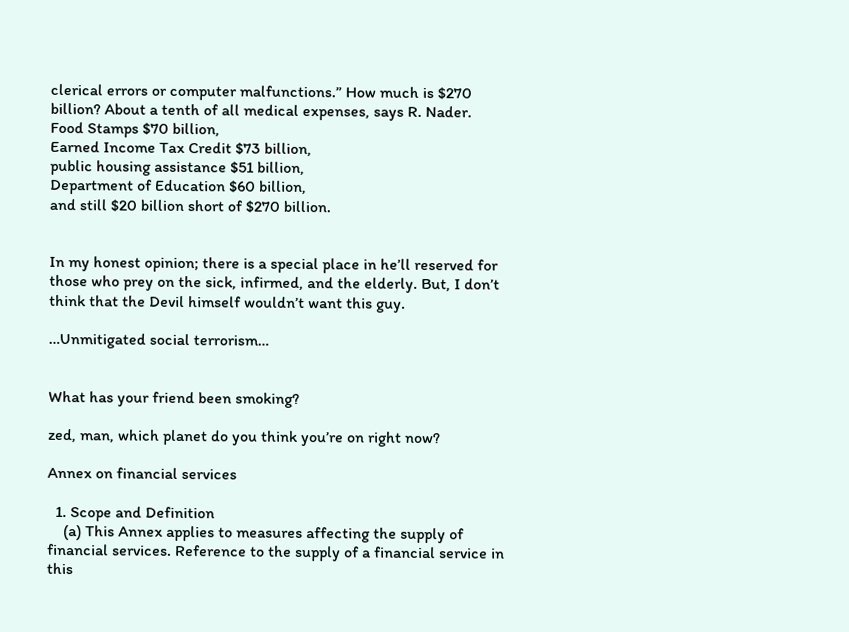clerical errors or computer malfunctions.” How much is $270 billion? About a tenth of all medical expenses, says R. Nader.
Food Stamps $70 billion,
Earned Income Tax Credit $73 billion,
public housing assistance $51 billion,
Department of Education $60 billion,
and still $20 billion short of $270 billion.


In my honest opinion; there is a special place in he’ll reserved for those who prey on the sick, infirmed, and the elderly. But, I don’t think that the Devil himself wouldn’t want this guy.

…Unmitigated social terrorism…


What has your friend been smoking?

zed, man, which planet do you think you’re on right now?

Annex on financial services

  1. Scope and Definition
    (a) This Annex applies to measures affecting the supply of financial services. Reference to the supply of a financial service in this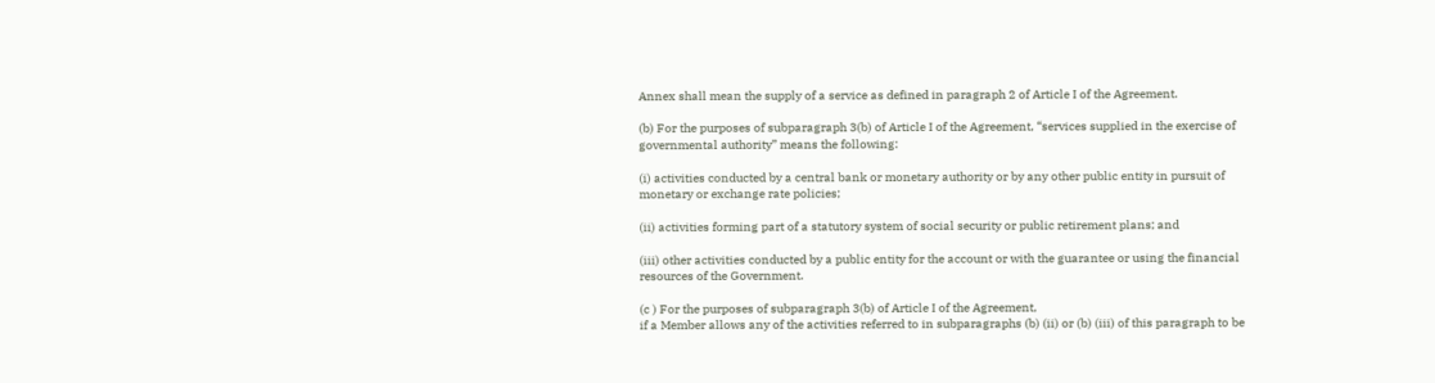Annex shall mean the supply of a service as defined in paragraph 2 of Article I of the Agreement.

(b) For the purposes of subparagraph 3(b) of Article I of the Agreement, “services supplied in the exercise of governmental authority” means the following:

(i) activities conducted by a central bank or monetary authority or by any other public entity in pursuit of monetary or exchange rate policies;

(ii) activities forming part of a statutory system of social security or public retirement plans; and

(iii) other activities conducted by a public entity for the account or with the guarantee or using the financial resources of the Government.

(c ) For the purposes of subparagraph 3(b) of Article I of the Agreement,
if a Member allows any of the activities referred to in subparagraphs (b) (ii) or (b) (iii) of this paragraph to be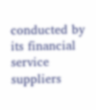conducted by its financial service suppliers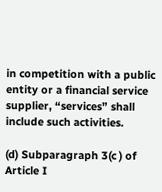in competition with a public entity or a financial service supplier, “services” shall include such activities.

(d) Subparagraph 3(c ) of Article I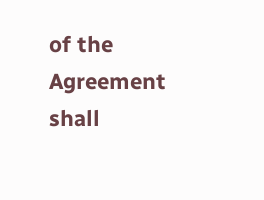of the Agreement shall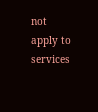not apply to services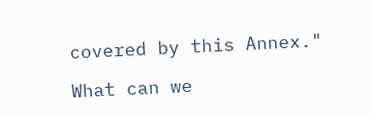covered by this Annex."

What can we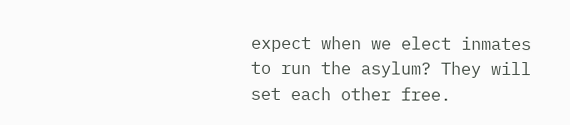expect when we elect inmates to run the asylum? They will set each other free.